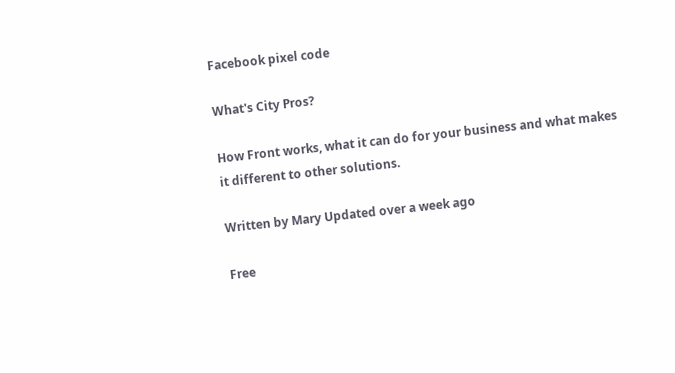Facebook pixel code

What's City Pros?

How Front works, what it can do for your business and what makes it different to other solutions.

Written by Mary Updated over a week ago

Free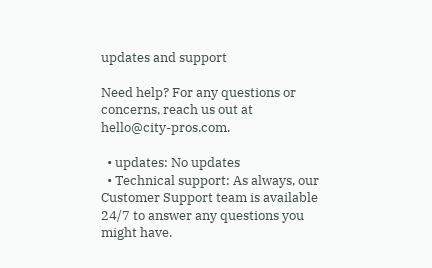updates and support

Need help? For any questions or concerns, reach us out at hello@city-pros.com.

  • updates: No updates
  • Technical support: As always, our Customer Support team is available 24/7 to answer any questions you might have.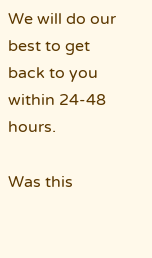We will do our best to get back to you within 24-48 hours.

Was this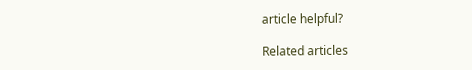article helpful?

Related articles